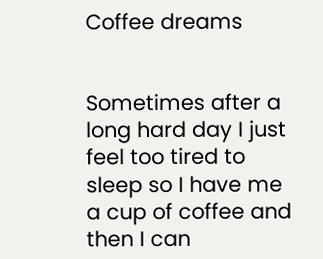Coffee dreams


Sometimes after a long hard day I just feel too tired to sleep so I have me a cup of coffee and then I can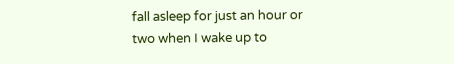fall asleep for just an hour or two when I wake up to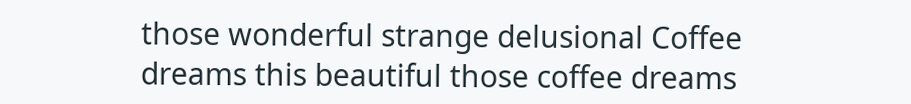those wonderful strange delusional Coffee dreams this beautiful those coffee dreams